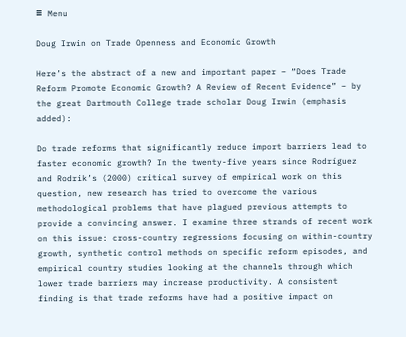≡ Menu

Doug Irwin on Trade Openness and Economic Growth

Here’s the abstract of a new and important paper – “Does Trade Reform Promote Economic Growth? A Review of Recent Evidence” – by the great Dartmouth College trade scholar Doug Irwin (emphasis added):

Do trade reforms that significantly reduce import barriers lead to faster economic growth? In the twenty-five years since Rodríguez and Rodrik’s (2000) critical survey of empirical work on this question, new research has tried to overcome the various methodological problems that have plagued previous attempts to provide a convincing answer. I examine three strands of recent work on this issue: cross-country regressions focusing on within-country growth, synthetic control methods on specific reform episodes, and empirical country studies looking at the channels through which lower trade barriers may increase productivity. A consistent finding is that trade reforms have had a positive impact on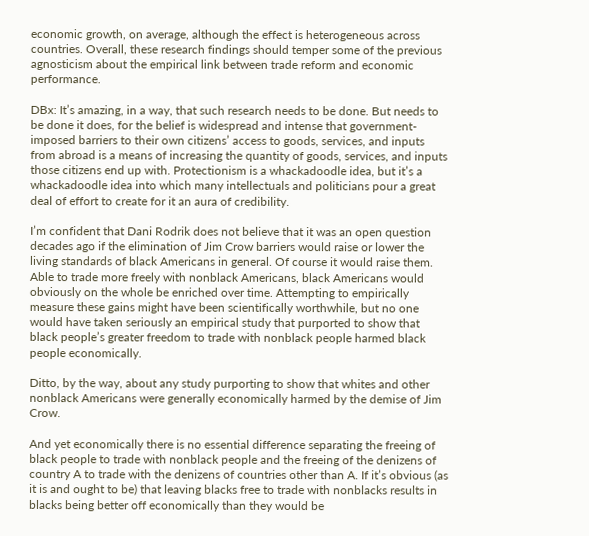economic growth, on average, although the effect is heterogeneous across countries. Overall, these research findings should temper some of the previous agnosticism about the empirical link between trade reform and economic performance.

DBx: It’s amazing, in a way, that such research needs to be done. But needs to be done it does, for the belief is widespread and intense that government-imposed barriers to their own citizens’ access to goods, services, and inputs from abroad is a means of increasing the quantity of goods, services, and inputs those citizens end up with. Protectionism is a whackadoodle idea, but it’s a whackadoodle idea into which many intellectuals and politicians pour a great deal of effort to create for it an aura of credibility.

I’m confident that Dani Rodrik does not believe that it was an open question decades ago if the elimination of Jim Crow barriers would raise or lower the living standards of black Americans in general. Of course it would raise them. Able to trade more freely with nonblack Americans, black Americans would obviously on the whole be enriched over time. Attempting to empirically measure these gains might have been scientifically worthwhile, but no one would have taken seriously an empirical study that purported to show that black people’s greater freedom to trade with nonblack people harmed black people economically.

Ditto, by the way, about any study purporting to show that whites and other nonblack Americans were generally economically harmed by the demise of Jim Crow.

And yet economically there is no essential difference separating the freeing of black people to trade with nonblack people and the freeing of the denizens of country A to trade with the denizens of countries other than A. If it’s obvious (as it is and ought to be) that leaving blacks free to trade with nonblacks results in blacks being better off economically than they would be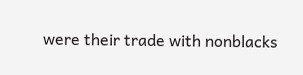were their trade with nonblacks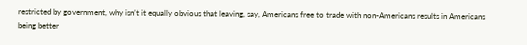restricted by government, why isn’t it equally obvious that leaving, say, Americans free to trade with non-Americans results in Americans being better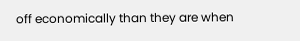off economically than they are when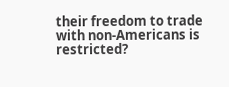their freedom to trade with non-Americans is restricted?